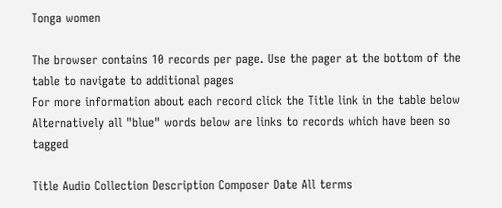Tonga women

The browser contains 10 records per page. Use the pager at the bottom of the table to navigate to additional pages
For more information about each record click the Title link in the table below
Alternatively all "blue" words below are links to records which have been so tagged

Title Audio Collection Description Composer Date All terms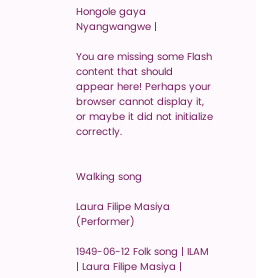Hongole gaya Nyangwangwe |

You are missing some Flash content that should appear here! Perhaps your browser cannot display it, or maybe it did not initialize correctly.


Walking song

Laura Filipe Masiya (Performer)

1949-06-12 Folk song | ILAM | Laura Filipe Masiya |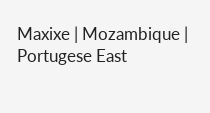Maxixe | Mozambique | Portugese East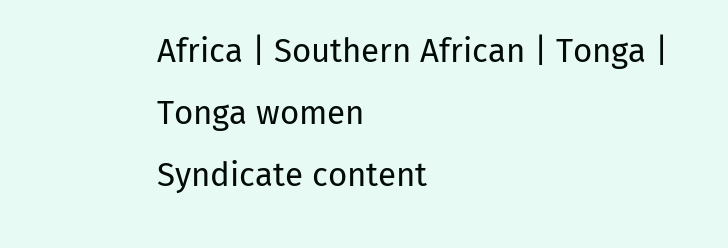Africa | Southern African | Tonga | Tonga women
Syndicate content